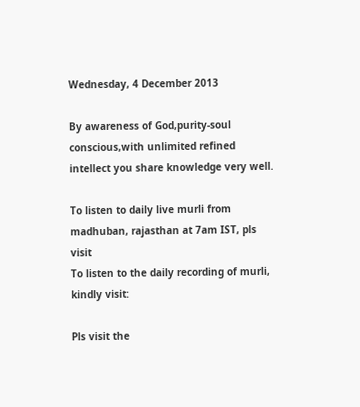Wednesday, 4 December 2013

By awareness of God,purity-soul conscious,with unlimited refined intellect you share knowledge very well.

To listen to daily live murli from madhuban, rajasthan at 7am IST, pls visit
To listen to the daily recording of murli, kindly visit:

Pls visit the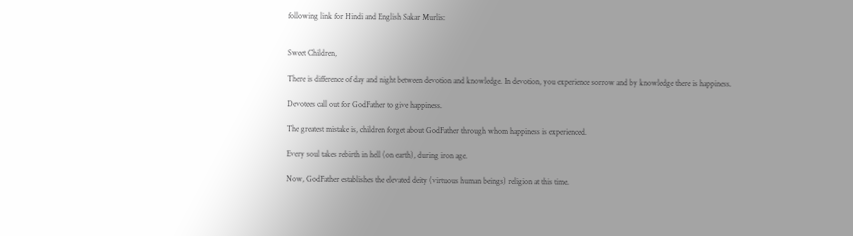following link for Hindi and English Sakar Murlis:


Sweet Children,

There is difference of day and night between devotion and knowledge. In devotion, you experience sorrow and by knowledge there is happiness.

Devotees call out for GodFather to give happiness.

The greatest mistake is, children forget about GodFather through whom happiness is experienced.

Every soul takes rebirth in hell (on earth), during iron age.

Now, GodFather establishes the elevated deity (virtuous human beings) religion at this time.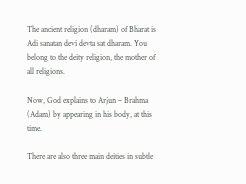The ancient religion (dharam) of Bharat is Adi sanatan devi devta sat dharam. You belong to the deity religion, the mother of all religions.

Now, God explains to Arjun – Brahma (Adam) by appearing in his body, at this time.

There are also three main deities in subtle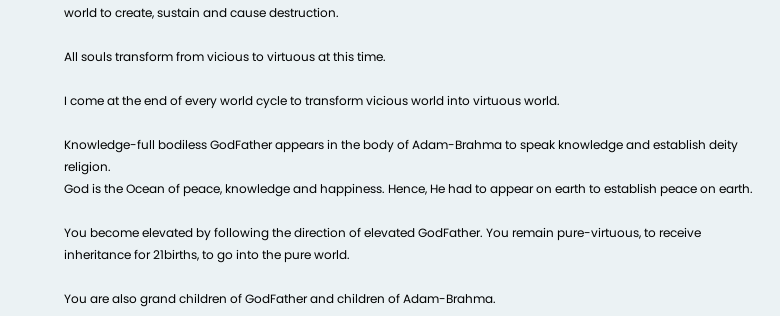world to create, sustain and cause destruction.

All souls transform from vicious to virtuous at this time.

I come at the end of every world cycle to transform vicious world into virtuous world.

Knowledge-full bodiless GodFather appears in the body of Adam-Brahma to speak knowledge and establish deity religion.
God is the Ocean of peace, knowledge and happiness. Hence, He had to appear on earth to establish peace on earth.

You become elevated by following the direction of elevated GodFather. You remain pure-virtuous, to receive inheritance for 21births, to go into the pure world.

You are also grand children of GodFather and children of Adam-Brahma.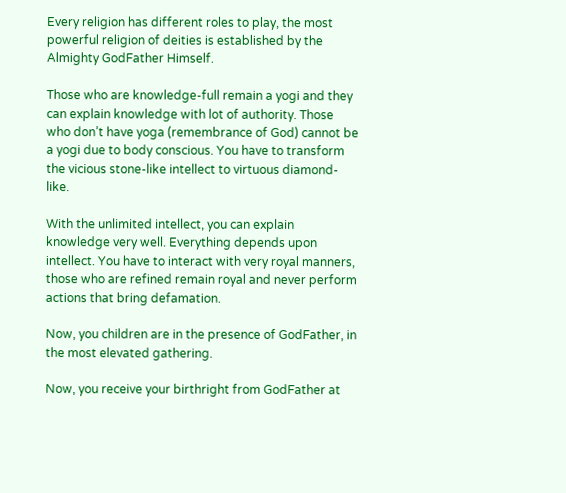Every religion has different roles to play, the most powerful religion of deities is established by the Almighty GodFather Himself.

Those who are knowledge-full remain a yogi and they can explain knowledge with lot of authority. Those who don’t have yoga (remembrance of God) cannot be a yogi due to body conscious. You have to transform the vicious stone-like intellect to virtuous diamond-like.

With the unlimited intellect, you can explain knowledge very well. Everything depends upon intellect. You have to interact with very royal manners, those who are refined remain royal and never perform actions that bring defamation.

Now, you children are in the presence of GodFather, in the most elevated gathering.

Now, you receive your birthright from GodFather at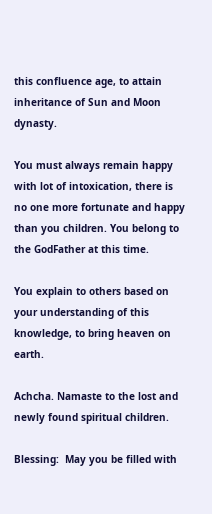this confluence age, to attain inheritance of Sun and Moon dynasty.

You must always remain happy with lot of intoxication, there is no one more fortunate and happy than you children. You belong to the GodFather at this time.

You explain to others based on your understanding of this knowledge, to bring heaven on earth.

Achcha. Namaste to the lost and newly found spiritual children.

Blessing:  May you be filled with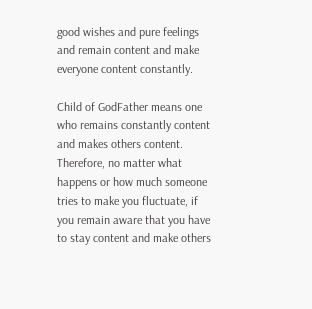good wishes and pure feelings and remain content and make everyone content constantly.

Child of GodFather means one who remains constantly content and makes others content. Therefore, no matter what happens or how much someone tries to make you fluctuate, if you remain aware that you have to stay content and make others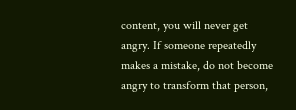content, you will never get angry. If someone repeatedly makes a mistake, do not become angry to transform that person,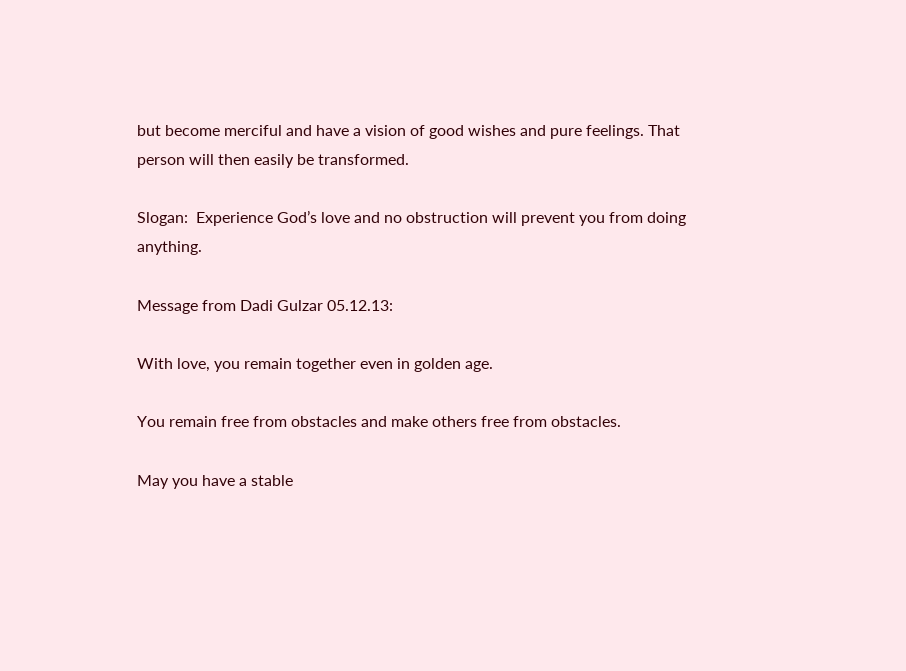but become merciful and have a vision of good wishes and pure feelings. That person will then easily be transformed.

Slogan:  Experience God’s love and no obstruction will prevent you from doing anything.

Message from Dadi Gulzar 05.12.13:

With love, you remain together even in golden age.

You remain free from obstacles and make others free from obstacles.

May you have a stable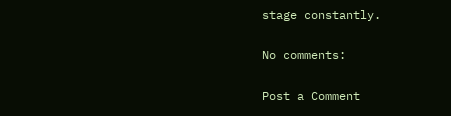stage constantly.

No comments:

Post a Comment